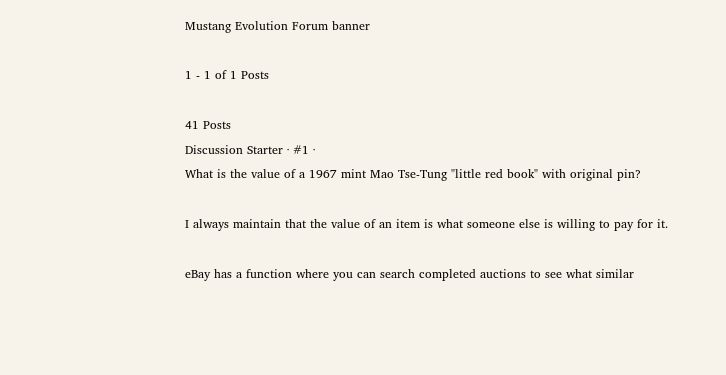Mustang Evolution Forum banner

1 - 1 of 1 Posts

41 Posts
Discussion Starter · #1 ·
What is the value of a 1967 mint Mao Tse-Tung "little red book" with original pin?

I always maintain that the value of an item is what someone else is willing to pay for it.

eBay has a function where you can search completed auctions to see what similar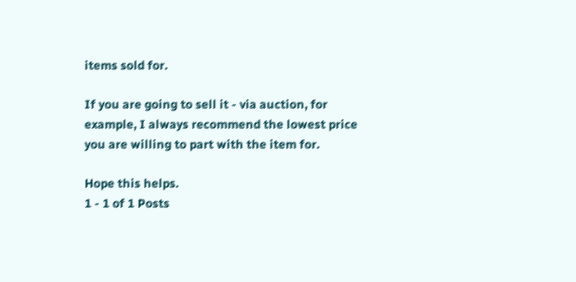items sold for.

If you are going to sell it - via auction, for example, I always recommend the lowest price you are willing to part with the item for.

Hope this helps.
1 - 1 of 1 Posts